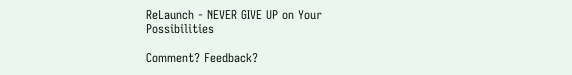ReLaunch - NEVER GIVE UP on Your Possibilities

Comment? Feedback?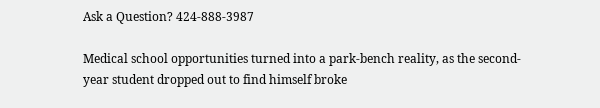Ask a Question? 424-888-3987

Medical school opportunities turned into a park-bench reality, as the second-year student dropped out to find himself broke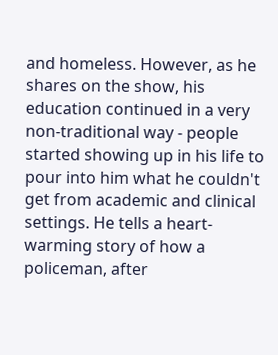and homeless. However, as he shares on the show, his education continued in a very non-traditional way - people started showing up in his life to pour into him what he couldn't get from academic and clinical settings. He tells a heart-warming story of how a policeman, after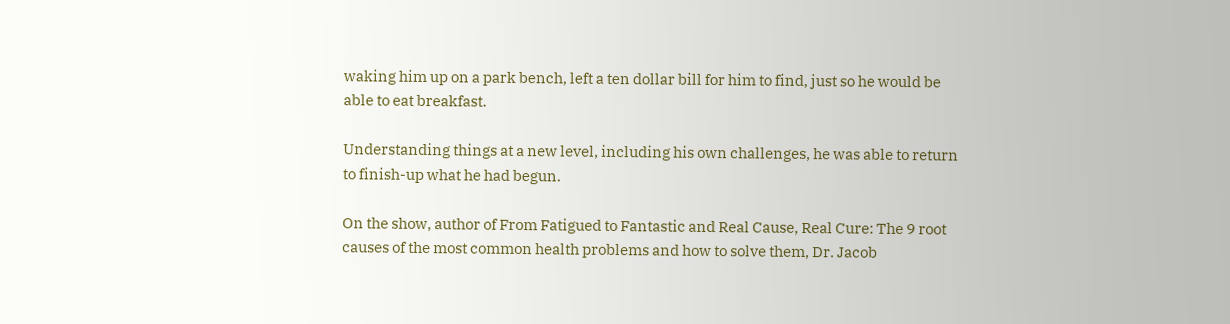waking him up on a park bench, left a ten dollar bill for him to find, just so he would be able to eat breakfast.

Understanding things at a new level, including his own challenges, he was able to return to finish-up what he had begun.

On the show, author of From Fatigued to Fantastic and Real Cause, Real Cure: The 9 root causes of the most common health problems and how to solve them, Dr. Jacob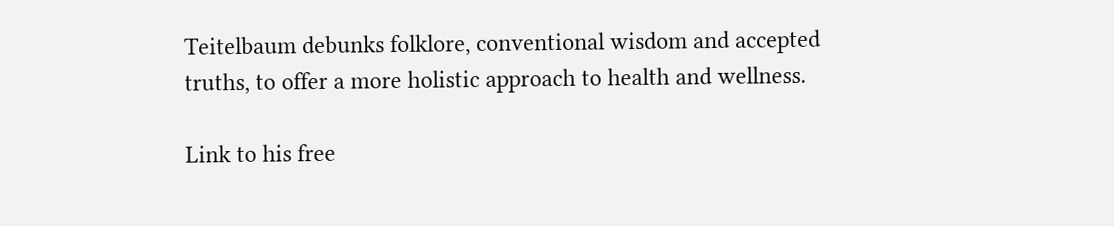Teitelbaum debunks folklore, conventional wisdom and accepted truths, to offer a more holistic approach to health and wellness.

Link to his free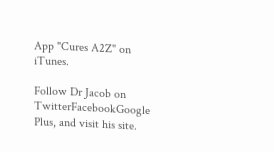App "Cures A2Z" on iTunes.

Follow Dr Jacob on TwitterFacebookGoogle Plus, and visit his site.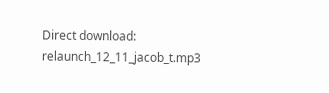Direct download: relaunch_12_11_jacob_t.mp3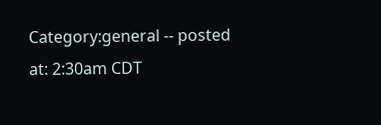Category:general -- posted at: 2:30am CDT